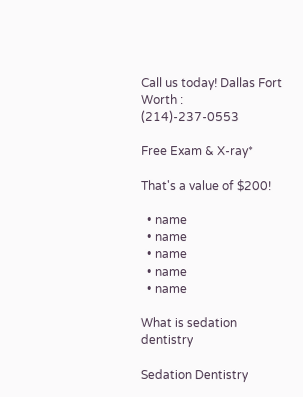Call us today! Dallas Fort Worth : (214)-237-0553

Free Exam & X-ray*

That's a value of $200!

  • name
  • name
  • name
  • name
  • name

What is sedation dentistry

Sedation Dentistry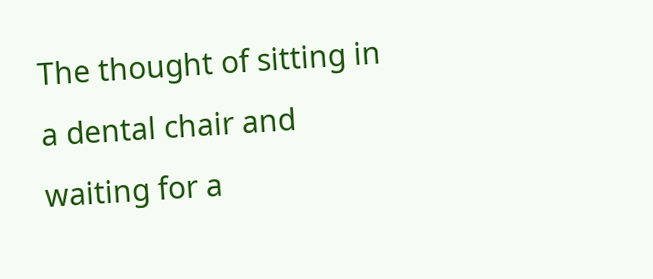The thought of sitting in a dental chair and waiting for a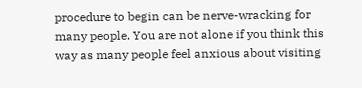procedure to begin can be nerve-wracking for many people. You are not alone if you think this way as many people feel anxious about visiting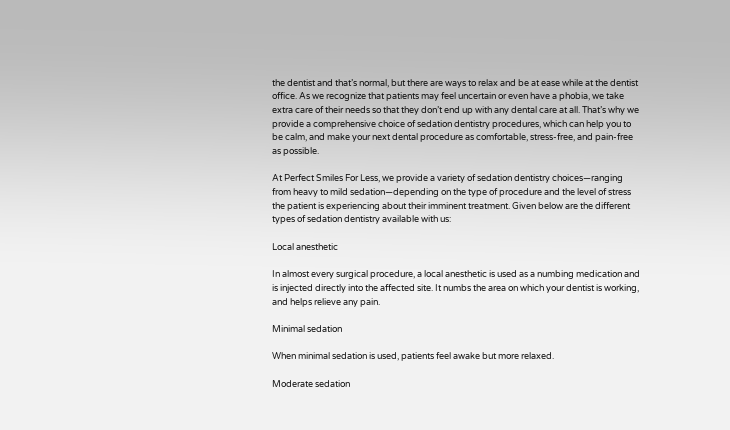the dentist and that’s normal, but there are ways to relax and be at ease while at the dentist office. As we recognize that patients may feel uncertain or even have a phobia, we take extra care of their needs so that they don’t end up with any dental care at all. That’s why we provide a comprehensive choice of sedation dentistry procedures, which can help you to be calm, and make your next dental procedure as comfortable, stress-free, and pain-free as possible.

At Perfect Smiles For Less, we provide a variety of sedation dentistry choices—ranging from heavy to mild sedation—depending on the type of procedure and the level of stress the patient is experiencing about their imminent treatment. Given below are the different types of sedation dentistry available with us:

Local anesthetic

In almost every surgical procedure, a local anesthetic is used as a numbing medication and is injected directly into the affected site. It numbs the area on which your dentist is working, and helps relieve any pain.

Minimal sedation

When minimal sedation is used, patients feel awake but more relaxed.

Moderate sedation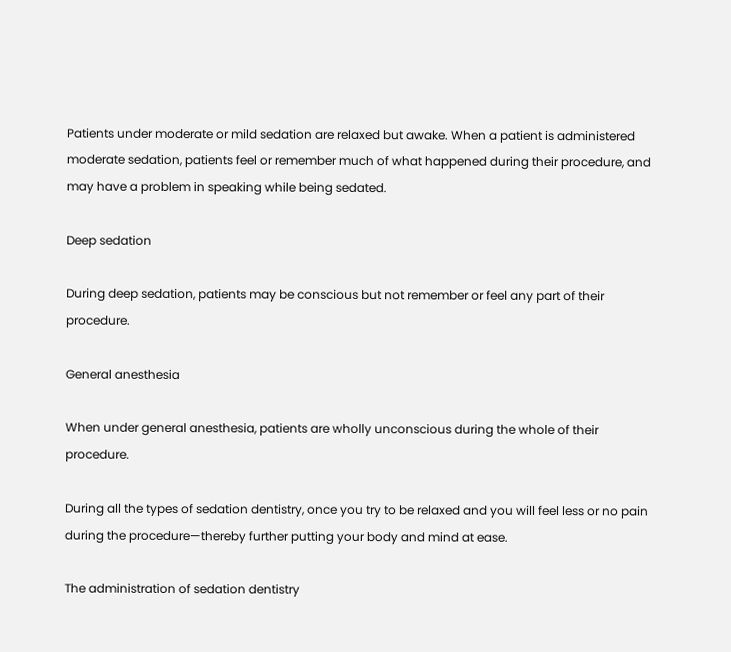Patients under moderate or mild sedation are relaxed but awake. When a patient is administered moderate sedation, patients feel or remember much of what happened during their procedure, and may have a problem in speaking while being sedated.

Deep sedation

During deep sedation, patients may be conscious but not remember or feel any part of their procedure.

General anesthesia

When under general anesthesia, patients are wholly unconscious during the whole of their procedure.

During all the types of sedation dentistry, once you try to be relaxed and you will feel less or no pain during the procedure—thereby further putting your body and mind at ease.

The administration of sedation dentistry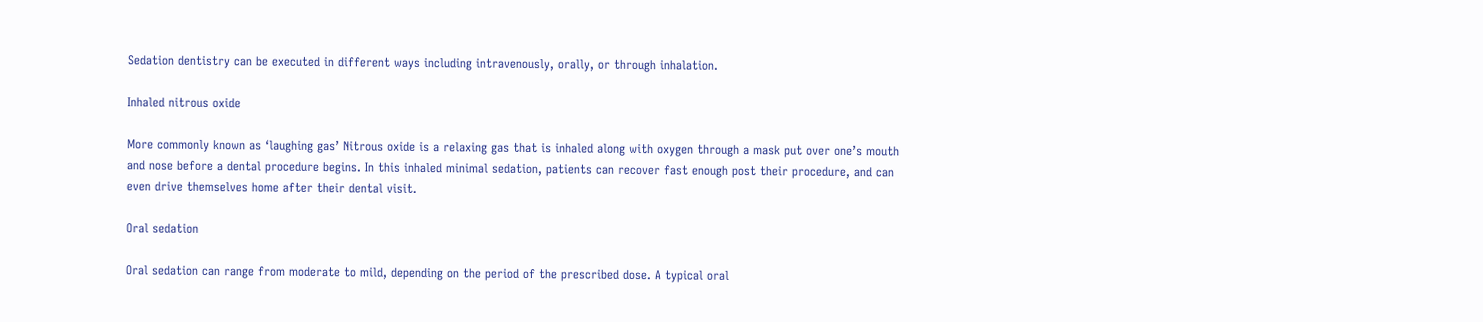Sedation dentistry can be executed in different ways including intravenously, orally, or through inhalation.

Inhaled nitrous oxide

More commonly known as ‘laughing gas’ Nitrous oxide is a relaxing gas that is inhaled along with oxygen through a mask put over one’s mouth and nose before a dental procedure begins. In this inhaled minimal sedation, patients can recover fast enough post their procedure, and can even drive themselves home after their dental visit.

Oral sedation

Oral sedation can range from moderate to mild, depending on the period of the prescribed dose. A typical oral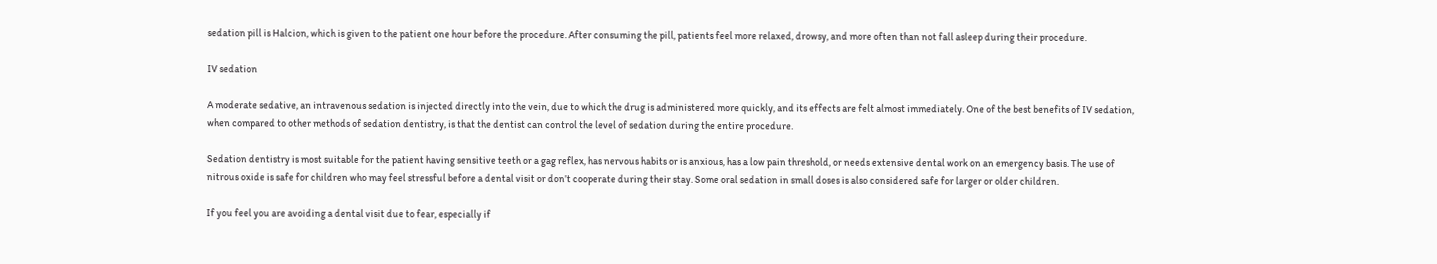sedation pill is Halcion, which is given to the patient one hour before the procedure. After consuming the pill, patients feel more relaxed, drowsy, and more often than not fall asleep during their procedure.

IV sedation

A moderate sedative, an intravenous sedation is injected directly into the vein, due to which the drug is administered more quickly, and its effects are felt almost immediately. One of the best benefits of IV sedation, when compared to other methods of sedation dentistry, is that the dentist can control the level of sedation during the entire procedure.

Sedation dentistry is most suitable for the patient having sensitive teeth or a gag reflex, has nervous habits or is anxious, has a low pain threshold, or needs extensive dental work on an emergency basis. The use of nitrous oxide is safe for children who may feel stressful before a dental visit or don’t cooperate during their stay. Some oral sedation in small doses is also considered safe for larger or older children.

If you feel you are avoiding a dental visit due to fear, especially if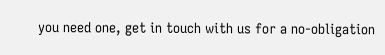you need one, get in touch with us for a no-obligation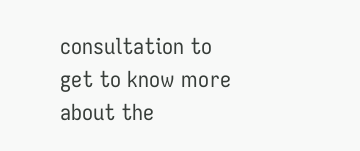consultation to get to know more about the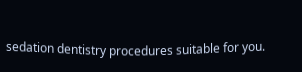sedation dentistry procedures suitable for you.